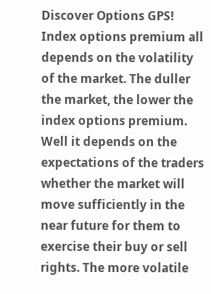Discover Options GPS! Index options premium all depends on the volatility of the market. The duller the market, the lower the index options premium. Well it depends on the expectations of the traders whether the market will move sufficiently in the near future for them to exercise their buy or sell rights. The more volatile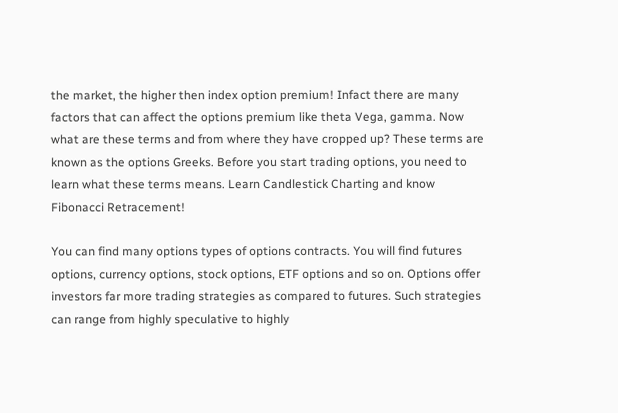the market, the higher then index option premium! Infact there are many factors that can affect the options premium like theta Vega, gamma. Now what are these terms and from where they have cropped up? These terms are known as the options Greeks. Before you start trading options, you need to learn what these terms means. Learn Candlestick Charting and know Fibonacci Retracement!

You can find many options types of options contracts. You will find futures options, currency options, stock options, ETF options and so on. Options offer investors far more trading strategies as compared to futures. Such strategies can range from highly speculative to highly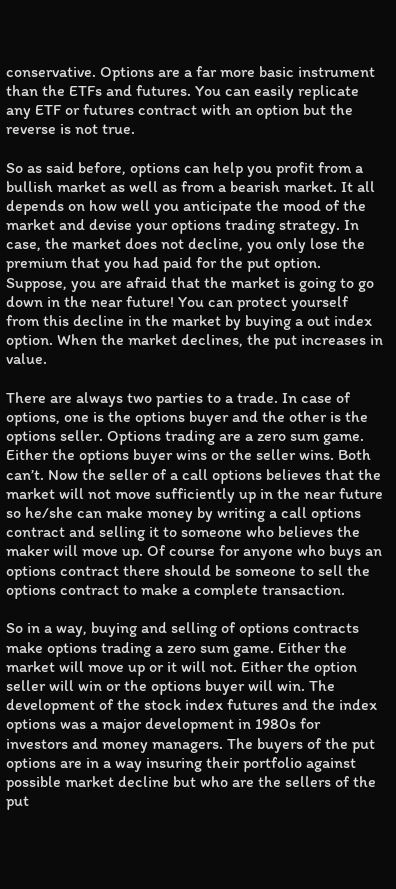conservative. Options are a far more basic instrument than the ETFs and futures. You can easily replicate any ETF or futures contract with an option but the reverse is not true.

So as said before, options can help you profit from a bullish market as well as from a bearish market. It all depends on how well you anticipate the mood of the market and devise your options trading strategy. In case, the market does not decline, you only lose the premium that you had paid for the put option. Suppose, you are afraid that the market is going to go down in the near future! You can protect yourself from this decline in the market by buying a out index option. When the market declines, the put increases in value.

There are always two parties to a trade. In case of options, one is the options buyer and the other is the options seller. Options trading are a zero sum game. Either the options buyer wins or the seller wins. Both can’t. Now the seller of a call options believes that the market will not move sufficiently up in the near future so he/she can make money by writing a call options contract and selling it to someone who believes the maker will move up. Of course for anyone who buys an options contract there should be someone to sell the options contract to make a complete transaction.

So in a way, buying and selling of options contracts make options trading a zero sum game. Either the market will move up or it will not. Either the option seller will win or the options buyer will win. The development of the stock index futures and the index options was a major development in 1980s for investors and money managers. The buyers of the put options are in a way insuring their portfolio against possible market decline but who are the sellers of the put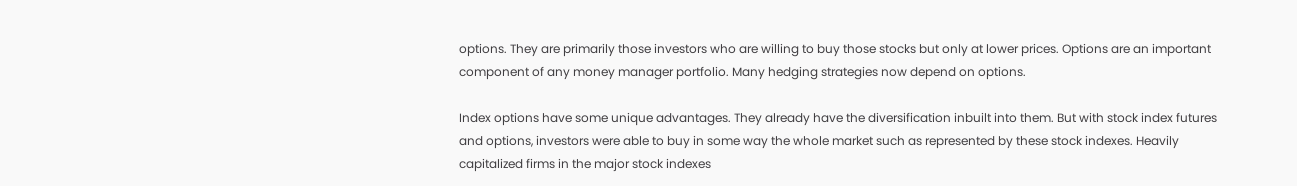options. They are primarily those investors who are willing to buy those stocks but only at lower prices. Options are an important component of any money manager portfolio. Many hedging strategies now depend on options.

Index options have some unique advantages. They already have the diversification inbuilt into them. But with stock index futures and options, investors were able to buy in some way the whole market such as represented by these stock indexes. Heavily capitalized firms in the major stock indexes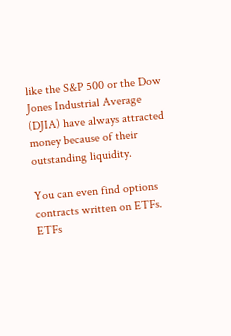like the S&P 500 or the Dow Jones Industrial Average (DJIA) have always attracted money because of their outstanding liquidity.

You can even find options contracts written on ETFs. ETFs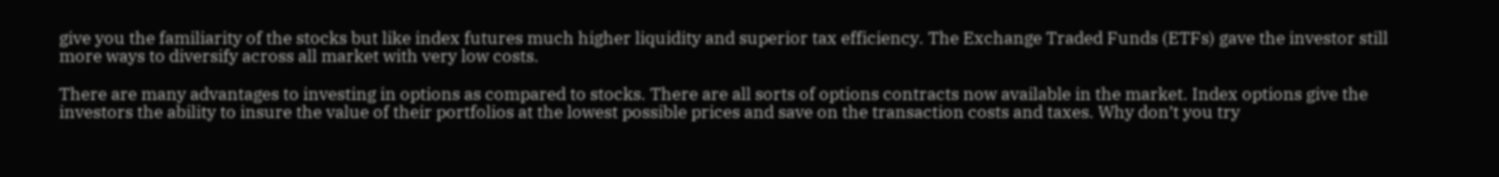give you the familiarity of the stocks but like index futures much higher liquidity and superior tax efficiency. The Exchange Traded Funds (ETFs) gave the investor still more ways to diversify across all market with very low costs.

There are many advantages to investing in options as compared to stocks. There are all sorts of options contracts now available in the market. Index options give the investors the ability to insure the value of their portfolios at the lowest possible prices and save on the transaction costs and taxes. Why don’t you try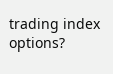trading index options?